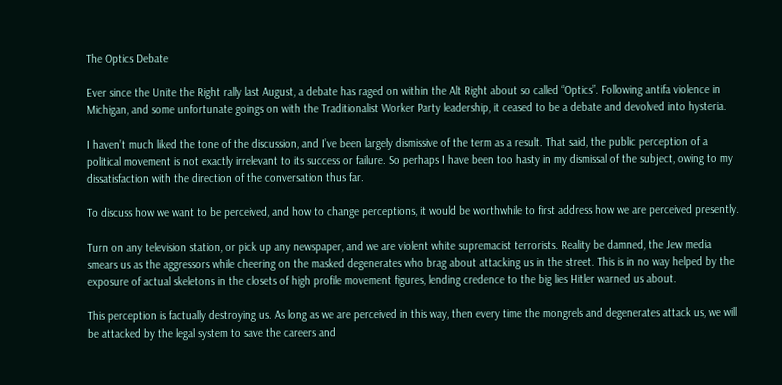The Optics Debate

Ever since the Unite the Right rally last August, a debate has raged on within the Alt Right about so called “Optics”. Following antifa violence in Michigan, and some unfortunate goings on with the Traditionalist Worker Party leadership, it ceased to be a debate and devolved into hysteria.

I haven’t much liked the tone of the discussion, and I’ve been largely dismissive of the term as a result. That said, the public perception of a political movement is not exactly irrelevant to its success or failure. So perhaps I have been too hasty in my dismissal of the subject, owing to my dissatisfaction with the direction of the conversation thus far.

To discuss how we want to be perceived, and how to change perceptions, it would be worthwhile to first address how we are perceived presently.

Turn on any television station, or pick up any newspaper, and we are violent white supremacist terrorists. Reality be damned, the Jew media smears us as the aggressors while cheering on the masked degenerates who brag about attacking us in the street. This is in no way helped by the exposure of actual skeletons in the closets of high profile movement figures, lending credence to the big lies Hitler warned us about.

This perception is factually destroying us. As long as we are perceived in this way, then every time the mongrels and degenerates attack us, we will be attacked by the legal system to save the careers and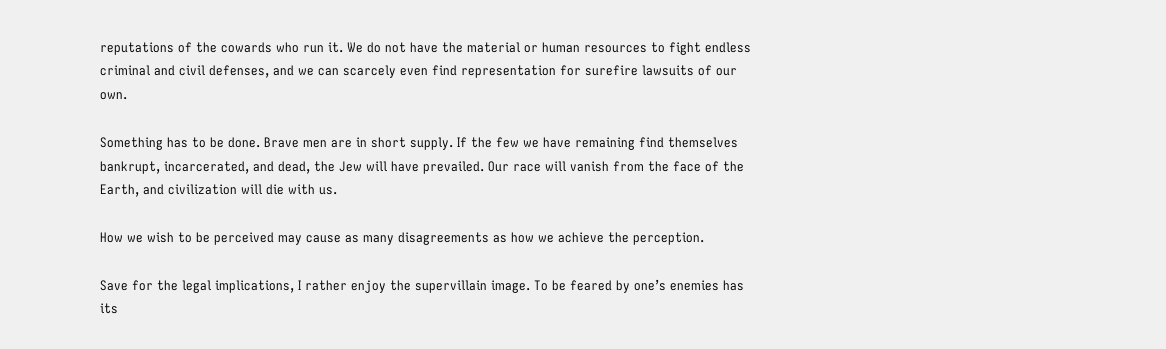reputations of the cowards who run it. We do not have the material or human resources to fight endless criminal and civil defenses, and we can scarcely even find representation for surefire lawsuits of our own.

Something has to be done. Brave men are in short supply. If the few we have remaining find themselves bankrupt, incarcerated, and dead, the Jew will have prevailed. Our race will vanish from the face of the Earth, and civilization will die with us.

How we wish to be perceived may cause as many disagreements as how we achieve the perception.

Save for the legal implications, I rather enjoy the supervillain image. To be feared by one’s enemies has its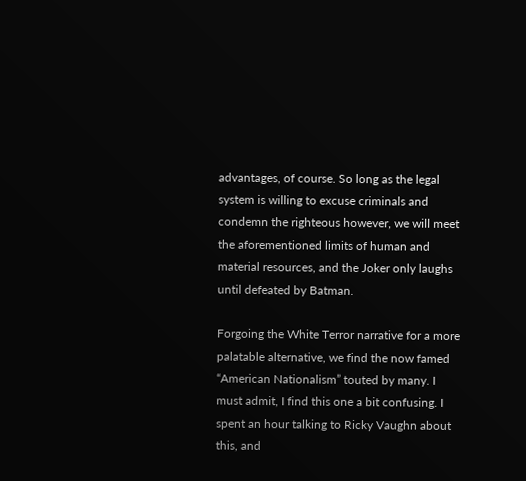advantages, of course. So long as the legal system is willing to excuse criminals and condemn the righteous however, we will meet the aforementioned limits of human and material resources, and the Joker only laughs until defeated by Batman.

Forgoing the White Terror narrative for a more palatable alternative, we find the now famed “American Nationalism” touted by many. I must admit, I find this one a bit confusing. I spent an hour talking to Ricky Vaughn about this, and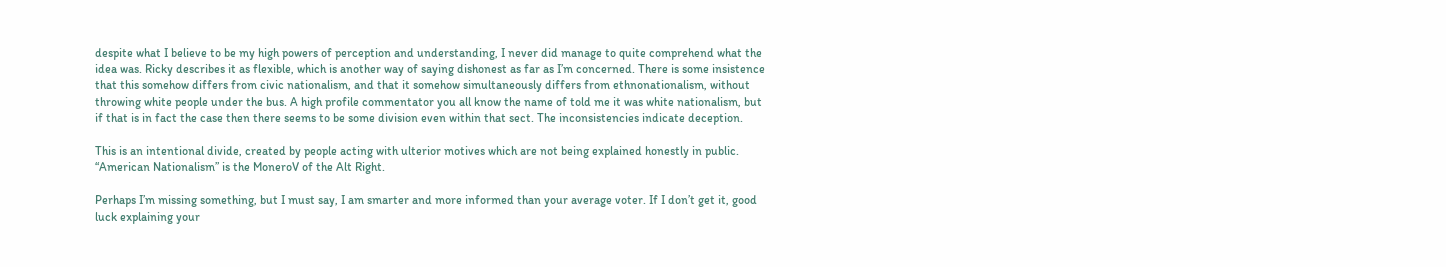despite what I believe to be my high powers of perception and understanding, I never did manage to quite comprehend what the idea was. Ricky describes it as flexible, which is another way of saying dishonest as far as I’m concerned. There is some insistence that this somehow differs from civic nationalism, and that it somehow simultaneously differs from ethnonationalism, without throwing white people under the bus. A high profile commentator you all know the name of told me it was white nationalism, but if that is in fact the case then there seems to be some division even within that sect. The inconsistencies indicate deception.

This is an intentional divide, created by people acting with ulterior motives which are not being explained honestly in public. “American Nationalism” is the MoneroV of the Alt Right.

Perhaps I’m missing something, but I must say, I am smarter and more informed than your average voter. If I don’t get it, good luck explaining your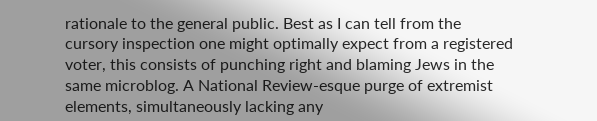rationale to the general public. Best as I can tell from the cursory inspection one might optimally expect from a registered voter, this consists of punching right and blaming Jews in the same microblog. A National Review-esque purge of extremist elements, simultaneously lacking any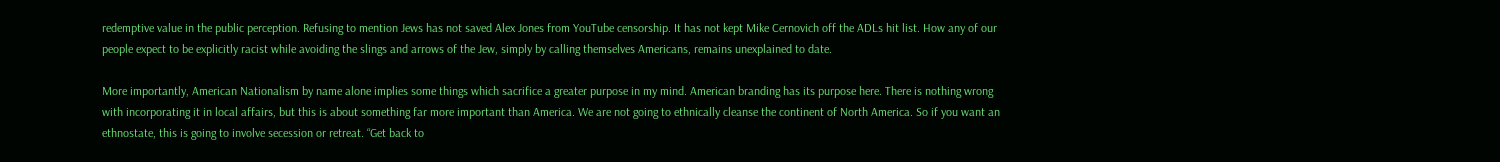redemptive value in the public perception. Refusing to mention Jews has not saved Alex Jones from YouTube censorship. It has not kept Mike Cernovich off the ADLs hit list. How any of our people expect to be explicitly racist while avoiding the slings and arrows of the Jew, simply by calling themselves Americans, remains unexplained to date.

More importantly, American Nationalism by name alone implies some things which sacrifice a greater purpose in my mind. American branding has its purpose here. There is nothing wrong with incorporating it in local affairs, but this is about something far more important than America. We are not going to ethnically cleanse the continent of North America. So if you want an ethnostate, this is going to involve secession or retreat. “Get back to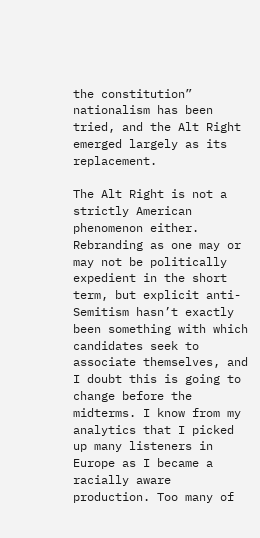the constitution” nationalism has been tried, and the Alt Right emerged largely as its replacement.

The Alt Right is not a strictly American phenomenon either. Rebranding as one may or may not be politically expedient in the short term, but explicit anti-Semitism hasn’t exactly been something with which candidates seek to associate themselves, and I doubt this is going to change before the midterms. I know from my analytics that I picked up many listeners in Europe as I became a racially aware production. Too many of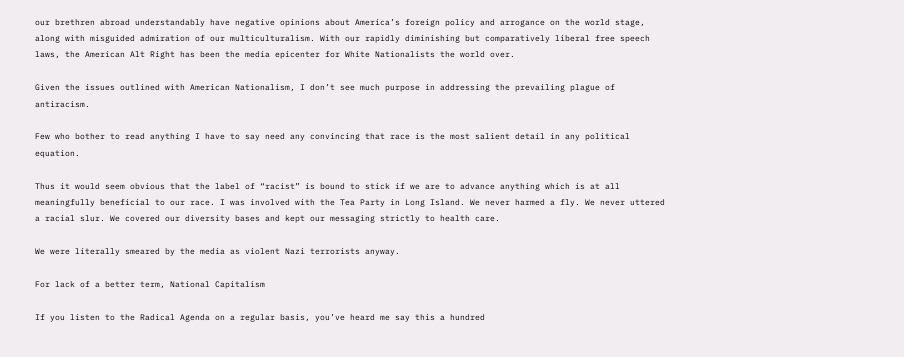our brethren abroad understandably have negative opinions about America’s foreign policy and arrogance on the world stage, along with misguided admiration of our multiculturalism. With our rapidly diminishing but comparatively liberal free speech laws, the American Alt Right has been the media epicenter for White Nationalists the world over.

Given the issues outlined with American Nationalism, I don’t see much purpose in addressing the prevailing plague of antiracism.

Few who bother to read anything I have to say need any convincing that race is the most salient detail in any political equation.

Thus it would seem obvious that the label of “racist” is bound to stick if we are to advance anything which is at all meaningfully beneficial to our race. I was involved with the Tea Party in Long Island. We never harmed a fly. We never uttered a racial slur. We covered our diversity bases and kept our messaging strictly to health care.

We were literally smeared by the media as violent Nazi terrorists anyway.

For lack of a better term, National Capitalism

If you listen to the Radical Agenda on a regular basis, you’ve heard me say this a hundred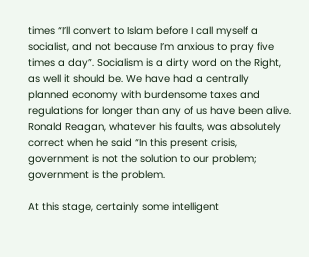times “I’ll convert to Islam before I call myself a socialist, and not because I’m anxious to pray five times a day”. Socialism is a dirty word on the Right, as well it should be. We have had a centrally planned economy with burdensome taxes and regulations for longer than any of us have been alive. Ronald Reagan, whatever his faults, was absolutely correct when he said “In this present crisis, government is not the solution to our problem; government is the problem.

At this stage, certainly some intelligent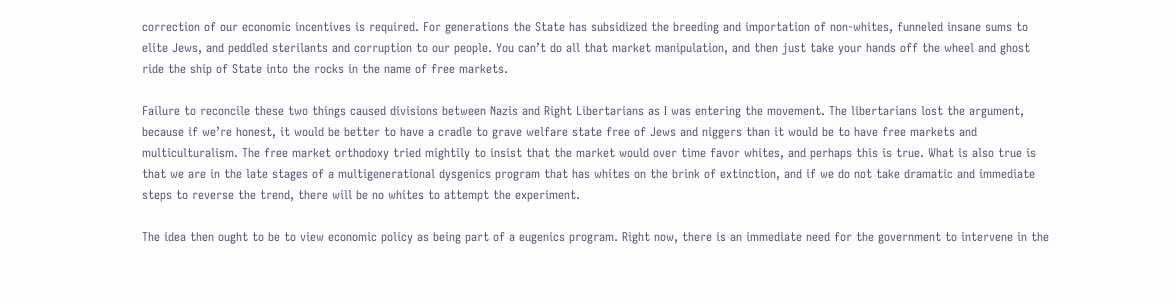correction of our economic incentives is required. For generations the State has subsidized the breeding and importation of non-whites, funneled insane sums to elite Jews, and peddled sterilants and corruption to our people. You can’t do all that market manipulation, and then just take your hands off the wheel and ghost ride the ship of State into the rocks in the name of free markets.

Failure to reconcile these two things caused divisions between Nazis and Right Libertarians as I was entering the movement. The libertarians lost the argument, because if we’re honest, it would be better to have a cradle to grave welfare state free of Jews and niggers than it would be to have free markets and multiculturalism. The free market orthodoxy tried mightily to insist that the market would over time favor whites, and perhaps this is true. What is also true is that we are in the late stages of a multigenerational dysgenics program that has whites on the brink of extinction, and if we do not take dramatic and immediate steps to reverse the trend, there will be no whites to attempt the experiment.

The idea then ought to be to view economic policy as being part of a eugenics program. Right now, there is an immediate need for the government to intervene in the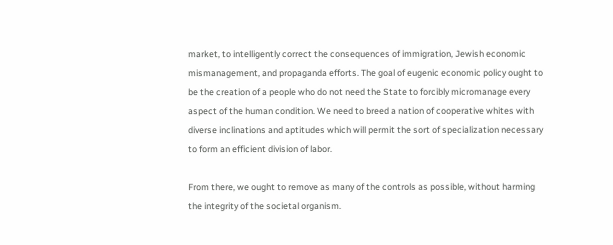market, to intelligently correct the consequences of immigration, Jewish economic mismanagement, and propaganda efforts. The goal of eugenic economic policy ought to be the creation of a people who do not need the State to forcibly micromanage every aspect of the human condition. We need to breed a nation of cooperative whites with diverse inclinations and aptitudes which will permit the sort of specialization necessary to form an efficient division of labor.

From there, we ought to remove as many of the controls as possible, without harming the integrity of the societal organism.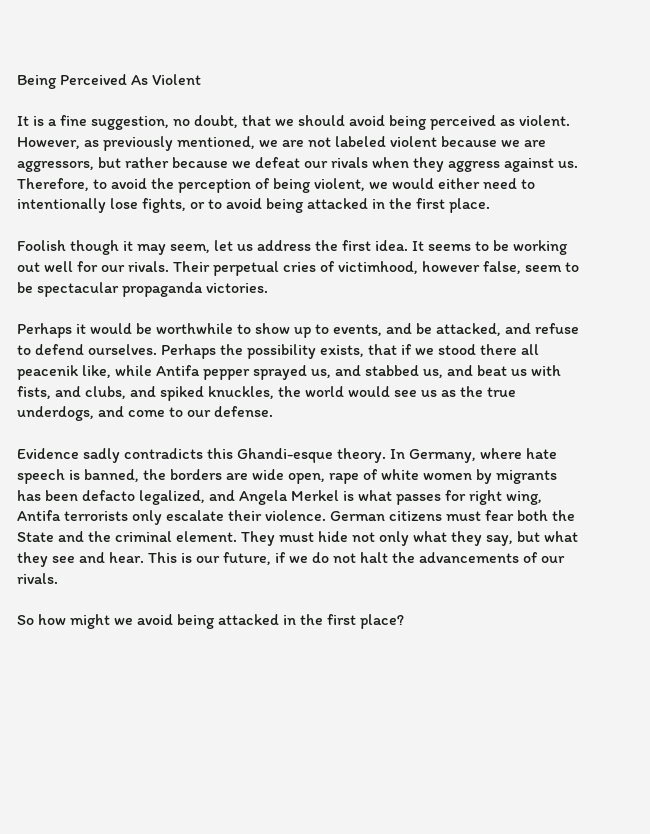Being Perceived As Violent

It is a fine suggestion, no doubt, that we should avoid being perceived as violent. However, as previously mentioned, we are not labeled violent because we are aggressors, but rather because we defeat our rivals when they aggress against us. Therefore, to avoid the perception of being violent, we would either need to intentionally lose fights, or to avoid being attacked in the first place.

Foolish though it may seem, let us address the first idea. It seems to be working out well for our rivals. Their perpetual cries of victimhood, however false, seem to be spectacular propaganda victories.

Perhaps it would be worthwhile to show up to events, and be attacked, and refuse to defend ourselves. Perhaps the possibility exists, that if we stood there all peacenik like, while Antifa pepper sprayed us, and stabbed us, and beat us with fists, and clubs, and spiked knuckles, the world would see us as the true underdogs, and come to our defense.

Evidence sadly contradicts this Ghandi-esque theory. In Germany, where hate speech is banned, the borders are wide open, rape of white women by migrants has been defacto legalized, and Angela Merkel is what passes for right wing, Antifa terrorists only escalate their violence. German citizens must fear both the State and the criminal element. They must hide not only what they say, but what they see and hear. This is our future, if we do not halt the advancements of our rivals.

So how might we avoid being attacked in the first place?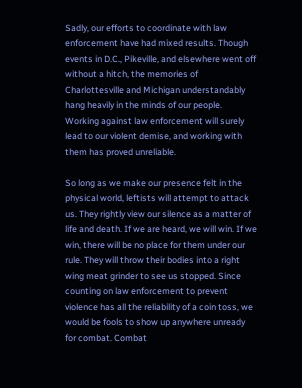Sadly, our efforts to coordinate with law enforcement have had mixed results. Though events in D.C., Pikeville, and elsewhere went off without a hitch, the memories of Charlottesville and Michigan understandably hang heavily in the minds of our people. Working against law enforcement will surely lead to our violent demise, and working with them has proved unreliable.

So long as we make our presence felt in the physical world, leftists will attempt to attack us. They rightly view our silence as a matter of life and death. If we are heard, we will win. If we win, there will be no place for them under our rule. They will throw their bodies into a right wing meat grinder to see us stopped. Since counting on law enforcement to prevent violence has all the reliability of a coin toss, we would be fools to show up anywhere unready for combat. Combat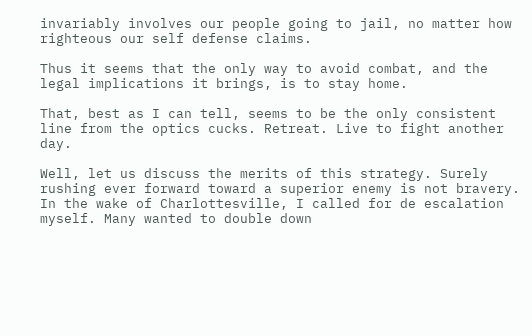invariably involves our people going to jail, no matter how righteous our self defense claims.

Thus it seems that the only way to avoid combat, and the legal implications it brings, is to stay home.

That, best as I can tell, seems to be the only consistent line from the optics cucks. Retreat. Live to fight another day.

Well, let us discuss the merits of this strategy. Surely rushing ever forward toward a superior enemy is not bravery. In the wake of Charlottesville, I called for de escalation myself. Many wanted to double down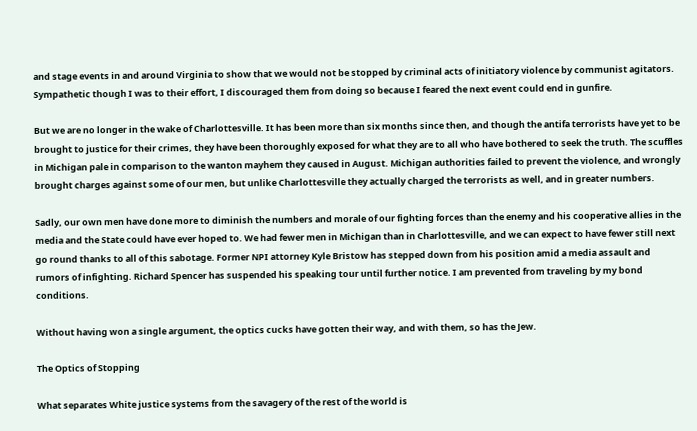and stage events in and around Virginia to show that we would not be stopped by criminal acts of initiatory violence by communist agitators. Sympathetic though I was to their effort, I discouraged them from doing so because I feared the next event could end in gunfire.

But we are no longer in the wake of Charlottesville. It has been more than six months since then, and though the antifa terrorists have yet to be brought to justice for their crimes, they have been thoroughly exposed for what they are to all who have bothered to seek the truth. The scuffles in Michigan pale in comparison to the wanton mayhem they caused in August. Michigan authorities failed to prevent the violence, and wrongly brought charges against some of our men, but unlike Charlottesville they actually charged the terrorists as well, and in greater numbers.

Sadly, our own men have done more to diminish the numbers and morale of our fighting forces than the enemy and his cooperative allies in the media and the State could have ever hoped to. We had fewer men in Michigan than in Charlottesville, and we can expect to have fewer still next go round thanks to all of this sabotage. Former NPI attorney Kyle Bristow has stepped down from his position amid a media assault and rumors of infighting. Richard Spencer has suspended his speaking tour until further notice. I am prevented from traveling by my bond conditions.

Without having won a single argument, the optics cucks have gotten their way, and with them, so has the Jew.

The Optics of Stopping

What separates White justice systems from the savagery of the rest of the world is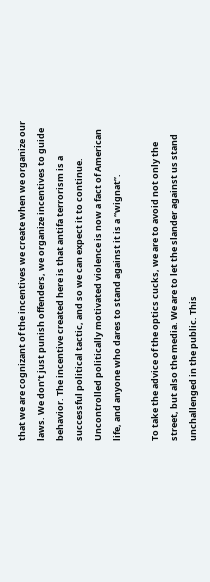that we are cognizant of the incentives we create when we organize our laws. We don’t just punish offenders, we organize incentives to guide behavior. The incentive created here is that antifa terrorism is a successful political tactic, and so we can expect it to continue. Uncontrolled politically motivated violence is now a fact of American life, and anyone who dares to stand against it is a “wignat”.

To take the advice of the optics cucks, we are to avoid not only the street, but also the media. We are to let the slander against us stand unchallenged in the public. This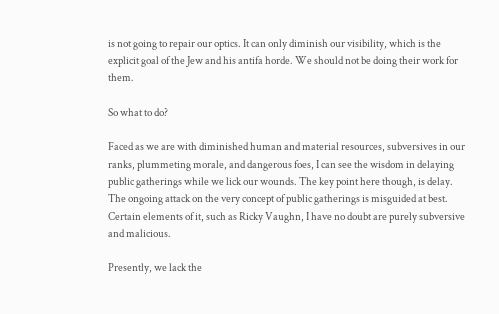is not going to repair our optics. It can only diminish our visibility, which is the explicit goal of the Jew and his antifa horde. We should not be doing their work for them.

So what to do?

Faced as we are with diminished human and material resources, subversives in our ranks, plummeting morale, and dangerous foes, I can see the wisdom in delaying public gatherings while we lick our wounds. The key point here though, is delay. The ongoing attack on the very concept of public gatherings is misguided at best. Certain elements of it, such as Ricky Vaughn, I have no doubt are purely subversive and malicious.

Presently, we lack the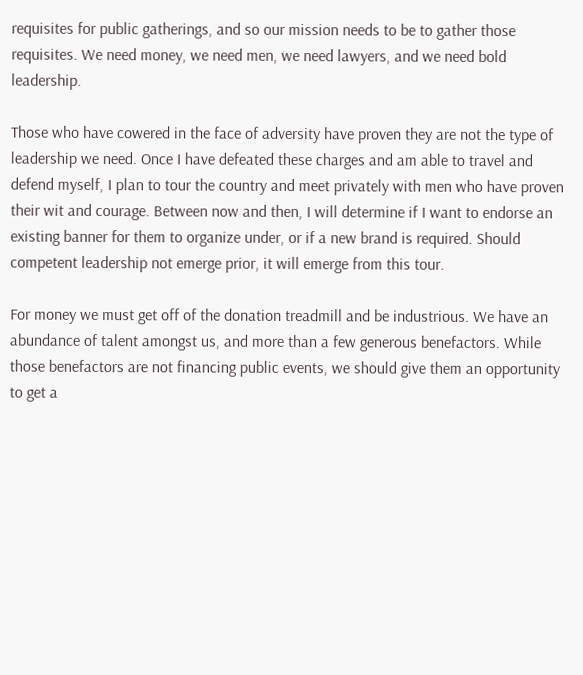requisites for public gatherings, and so our mission needs to be to gather those requisites. We need money, we need men, we need lawyers, and we need bold leadership.

Those who have cowered in the face of adversity have proven they are not the type of leadership we need. Once I have defeated these charges and am able to travel and defend myself, I plan to tour the country and meet privately with men who have proven their wit and courage. Between now and then, I will determine if I want to endorse an existing banner for them to organize under, or if a new brand is required. Should competent leadership not emerge prior, it will emerge from this tour.

For money we must get off of the donation treadmill and be industrious. We have an abundance of talent amongst us, and more than a few generous benefactors. While those benefactors are not financing public events, we should give them an opportunity to get a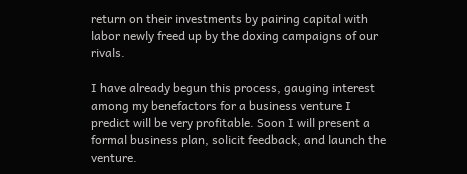return on their investments by pairing capital with labor newly freed up by the doxing campaigns of our rivals.

I have already begun this process, gauging interest among my benefactors for a business venture I predict will be very profitable. Soon I will present a formal business plan, solicit feedback, and launch the venture.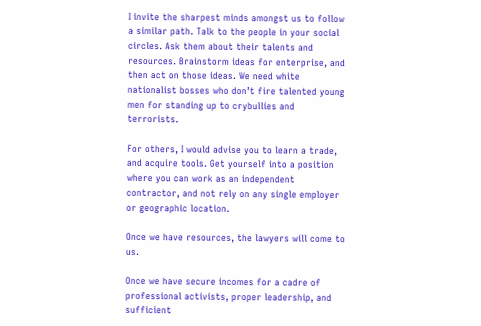I invite the sharpest minds amongst us to follow a similar path. Talk to the people in your social circles. Ask them about their talents and resources. Brainstorm ideas for enterprise, and then act on those ideas. We need white nationalist bosses who don’t fire talented young men for standing up to crybullies and terrorists.

For others, I would advise you to learn a trade, and acquire tools. Get yourself into a position where you can work as an independent contractor, and not rely on any single employer or geographic location.

Once we have resources, the lawyers will come to us.

Once we have secure incomes for a cadre of professional activists, proper leadership, and sufficient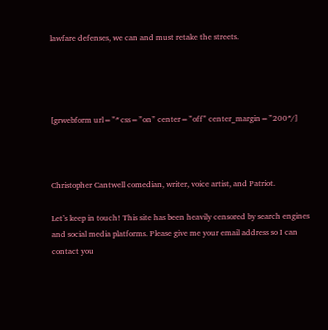lawfare defenses, we can and must retake the streets.




[grwebform url=”″ css=”on” center=”off” center_margin=”200″/]



Christopher Cantwell comedian, writer, voice artist, and Patriot.

Let’s keep in touch! This site has been heavily censored by search engines and social media platforms. Please give me your email address so I can contact you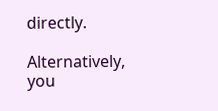directly.

Alternatively, you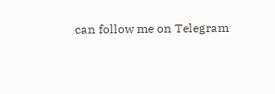can follow me on Telegram